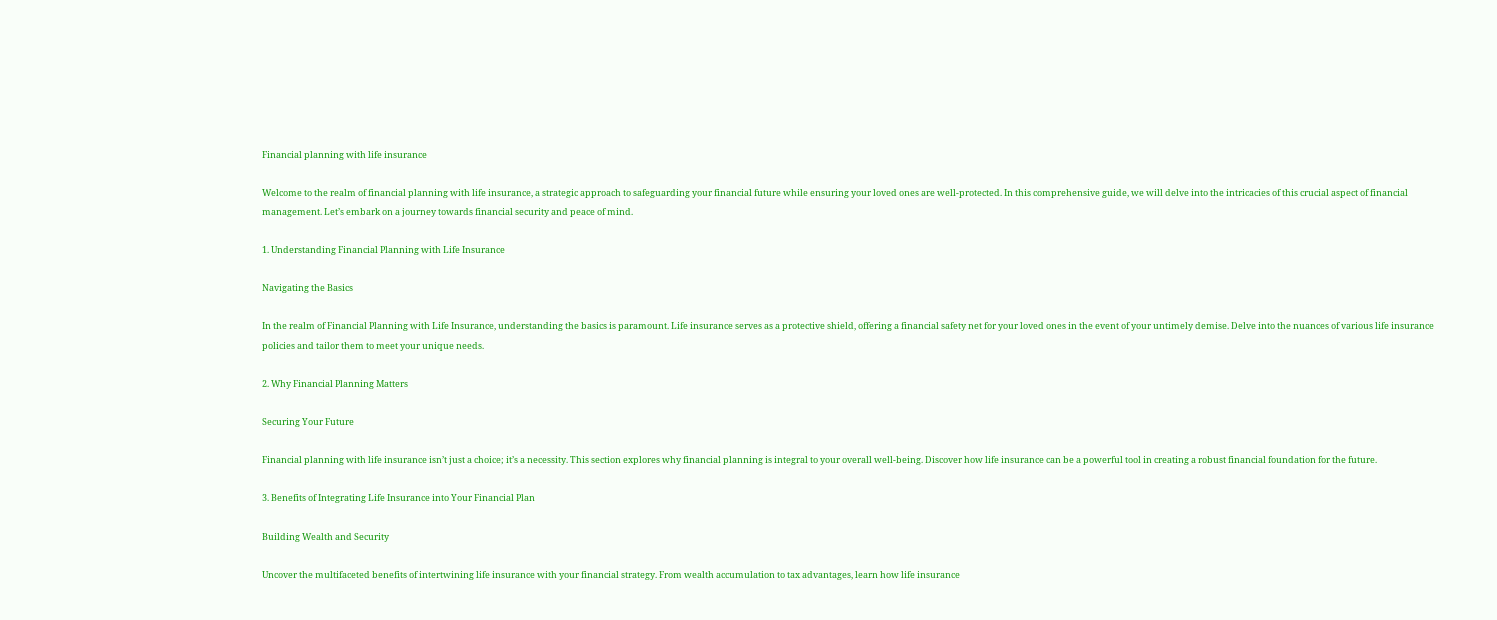Financial planning with life insurance

Welcome to the realm of financial planning with life insurance, a strategic approach to safeguarding your financial future while ensuring your loved ones are well-protected. In this comprehensive guide, we will delve into the intricacies of this crucial aspect of financial management. Let’s embark on a journey towards financial security and peace of mind.

1. Understanding Financial Planning with Life Insurance

Navigating the Basics

In the realm of Financial Planning with Life Insurance, understanding the basics is paramount. Life insurance serves as a protective shield, offering a financial safety net for your loved ones in the event of your untimely demise. Delve into the nuances of various life insurance policies and tailor them to meet your unique needs.

2. Why Financial Planning Matters

Securing Your Future

Financial planning with life insurance isn’t just a choice; it’s a necessity. This section explores why financial planning is integral to your overall well-being. Discover how life insurance can be a powerful tool in creating a robust financial foundation for the future.

3. Benefits of Integrating Life Insurance into Your Financial Plan

Building Wealth and Security

Uncover the multifaceted benefits of intertwining life insurance with your financial strategy. From wealth accumulation to tax advantages, learn how life insurance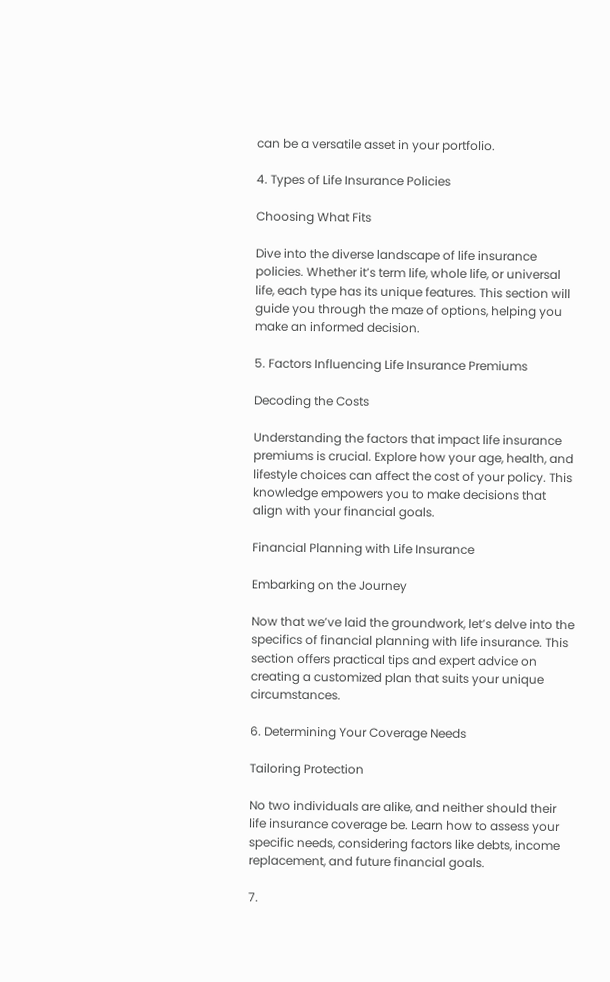can be a versatile asset in your portfolio.

4. Types of Life Insurance Policies

Choosing What Fits

Dive into the diverse landscape of life insurance policies. Whether it’s term life, whole life, or universal life, each type has its unique features. This section will guide you through the maze of options, helping you make an informed decision.

5. Factors Influencing Life Insurance Premiums

Decoding the Costs

Understanding the factors that impact life insurance premiums is crucial. Explore how your age, health, and lifestyle choices can affect the cost of your policy. This knowledge empowers you to make decisions that align with your financial goals.

Financial Planning with Life Insurance

Embarking on the Journey

Now that we’ve laid the groundwork, let’s delve into the specifics of financial planning with life insurance. This section offers practical tips and expert advice on creating a customized plan that suits your unique circumstances.

6. Determining Your Coverage Needs

Tailoring Protection

No two individuals are alike, and neither should their life insurance coverage be. Learn how to assess your specific needs, considering factors like debts, income replacement, and future financial goals.

7.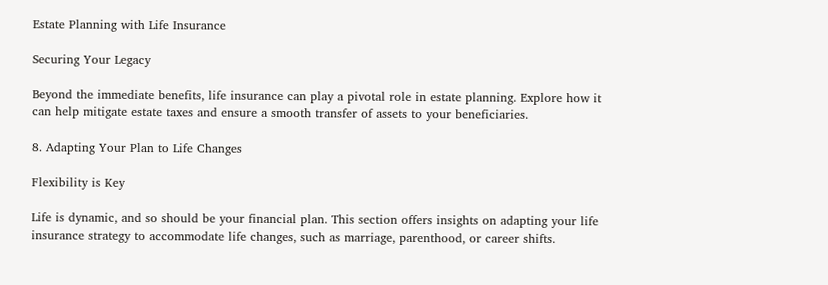Estate Planning with Life Insurance

Securing Your Legacy

Beyond the immediate benefits, life insurance can play a pivotal role in estate planning. Explore how it can help mitigate estate taxes and ensure a smooth transfer of assets to your beneficiaries.

8. Adapting Your Plan to Life Changes

Flexibility is Key

Life is dynamic, and so should be your financial plan. This section offers insights on adapting your life insurance strategy to accommodate life changes, such as marriage, parenthood, or career shifts.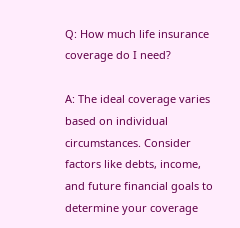Q: How much life insurance coverage do I need?

A: The ideal coverage varies based on individual circumstances. Consider factors like debts, income, and future financial goals to determine your coverage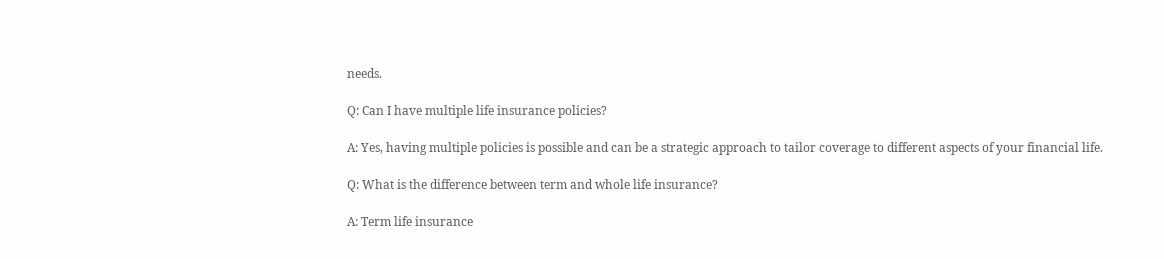needs.

Q: Can I have multiple life insurance policies?

A: Yes, having multiple policies is possible and can be a strategic approach to tailor coverage to different aspects of your financial life.

Q: What is the difference between term and whole life insurance?

A: Term life insurance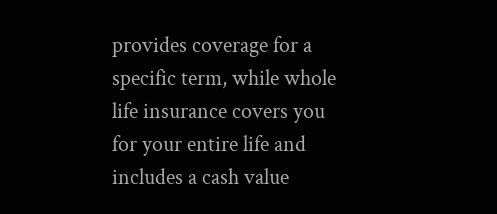provides coverage for a specific term, while whole life insurance covers you for your entire life and includes a cash value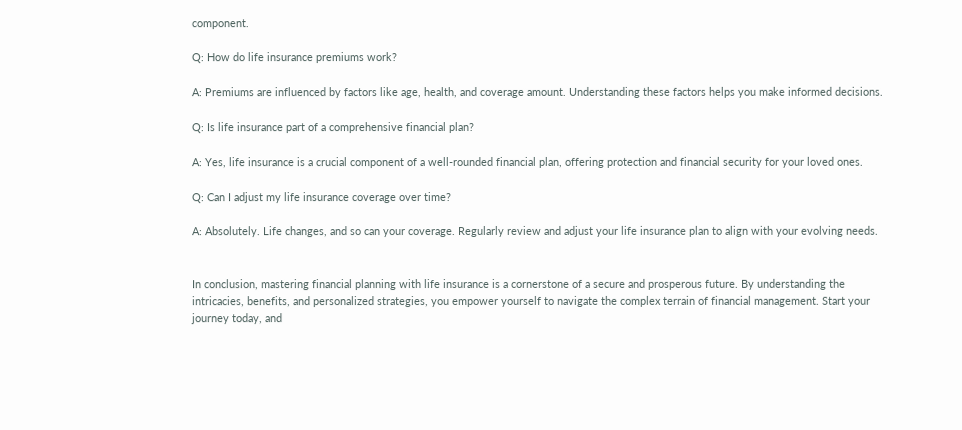component.

Q: How do life insurance premiums work?

A: Premiums are influenced by factors like age, health, and coverage amount. Understanding these factors helps you make informed decisions.

Q: Is life insurance part of a comprehensive financial plan?

A: Yes, life insurance is a crucial component of a well-rounded financial plan, offering protection and financial security for your loved ones.

Q: Can I adjust my life insurance coverage over time?

A: Absolutely. Life changes, and so can your coverage. Regularly review and adjust your life insurance plan to align with your evolving needs.


In conclusion, mastering financial planning with life insurance is a cornerstone of a secure and prosperous future. By understanding the intricacies, benefits, and personalized strategies, you empower yourself to navigate the complex terrain of financial management. Start your journey today, and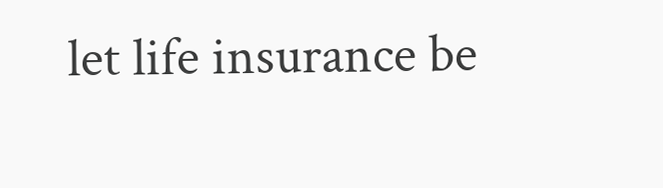let life insurance be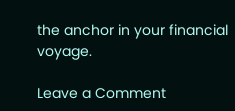the anchor in your financial voyage.

Leave a Comment